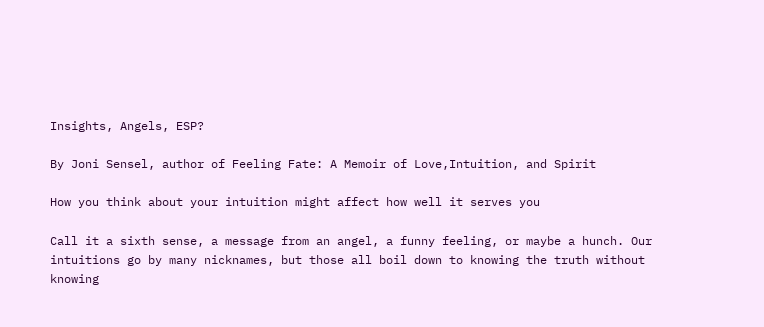Insights, Angels, ESP?

By Joni Sensel, author of Feeling Fate: A Memoir of Love,Intuition, and Spirit

How you think about your intuition might affect how well it serves you

Call it a sixth sense, a message from an angel, a funny feeling, or maybe a hunch. Our intuitions go by many nicknames, but those all boil down to knowing the truth without knowing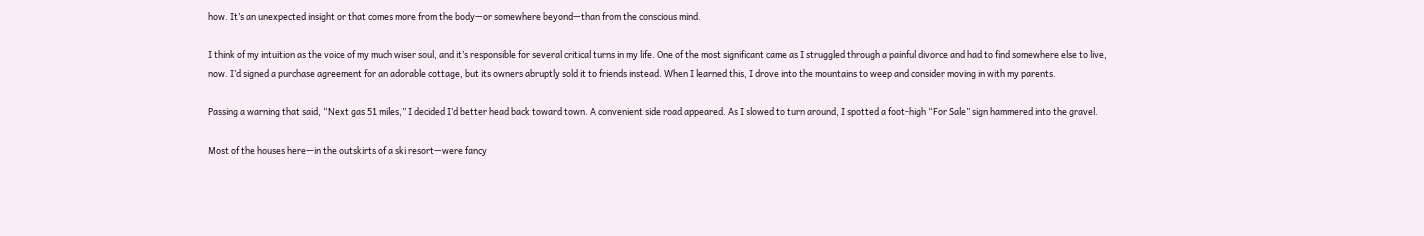how. It’s an unexpected insight or that comes more from the body—or somewhere beyond—than from the conscious mind.

I think of my intuition as the voice of my much wiser soul, and it’s responsible for several critical turns in my life. One of the most significant came as I struggled through a painful divorce and had to find somewhere else to live, now. I’d signed a purchase agreement for an adorable cottage, but its owners abruptly sold it to friends instead. When I learned this, I drove into the mountains to weep and consider moving in with my parents.

Passing a warning that said, “Next gas 51 miles,” I decided I’d better head back toward town. A convenient side road appeared. As I slowed to turn around, I spotted a foot-high “For Sale” sign hammered into the gravel.

Most of the houses here—in the outskirts of a ski resort—were fancy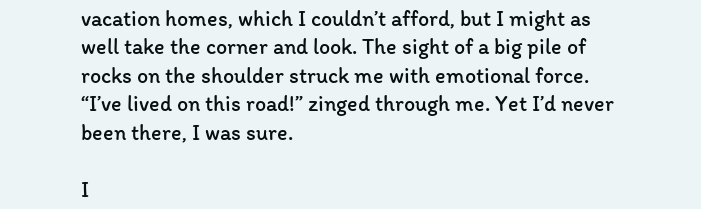vacation homes, which I couldn’t afford, but I might as well take the corner and look. The sight of a big pile of rocks on the shoulder struck me with emotional force. “I’ve lived on this road!” zinged through me. Yet I’d never been there, I was sure.

I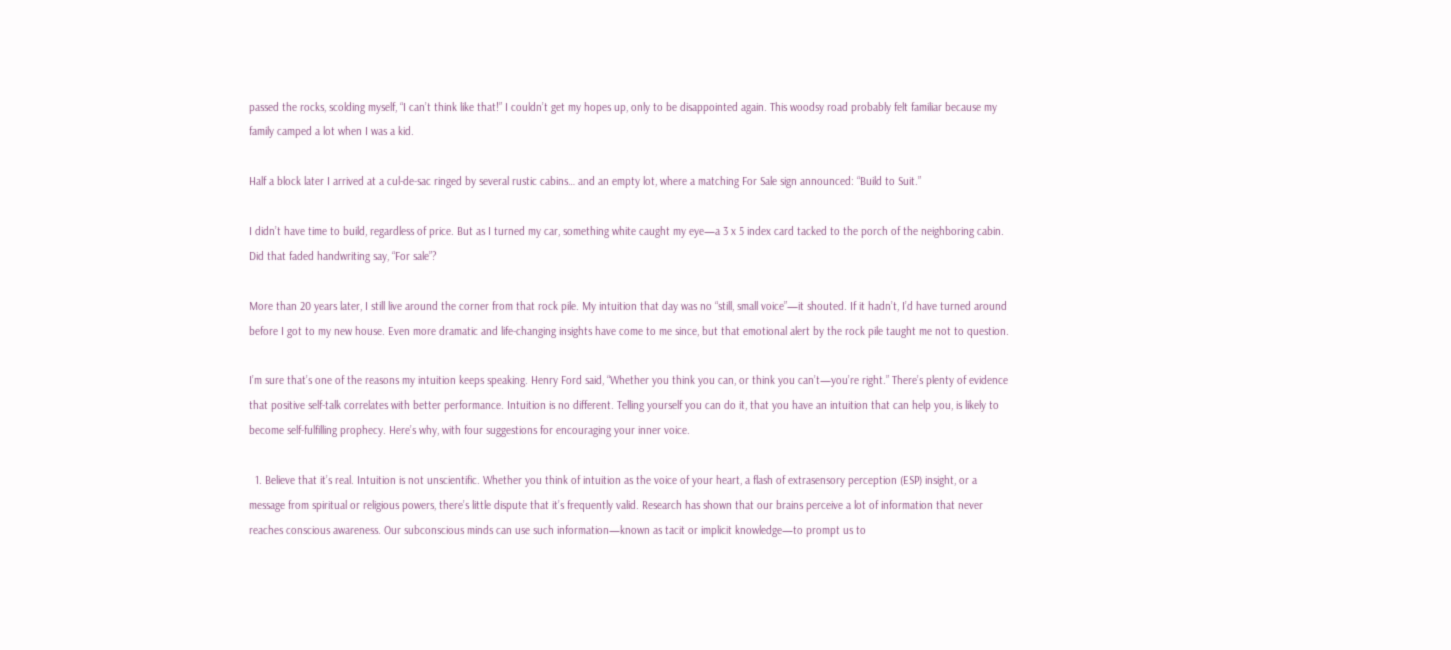passed the rocks, scolding myself, “I can’t think like that!” I couldn’t get my hopes up, only to be disappointed again. This woodsy road probably felt familiar because my family camped a lot when I was a kid.

Half a block later I arrived at a cul-de-sac ringed by several rustic cabins… and an empty lot, where a matching For Sale sign announced: “Build to Suit.”

I didn’t have time to build, regardless of price. But as I turned my car, something white caught my eye—a 3 x 5 index card tacked to the porch of the neighboring cabin. Did that faded handwriting say, “For sale”?

More than 20 years later, I still live around the corner from that rock pile. My intuition that day was no “still, small voice”—it shouted. If it hadn’t, I’d have turned around before I got to my new house. Even more dramatic and life-changing insights have come to me since, but that emotional alert by the rock pile taught me not to question.

I’m sure that’s one of the reasons my intuition keeps speaking. Henry Ford said, “Whether you think you can, or think you can’t—you’re right.” There’s plenty of evidence that positive self-talk correlates with better performance. Intuition is no different. Telling yourself you can do it, that you have an intuition that can help you, is likely to become self-fulfilling prophecy. Here’s why, with four suggestions for encouraging your inner voice.

  1. Believe that it’s real. Intuition is not unscientific. Whether you think of intuition as the voice of your heart, a flash of extrasensory perception (ESP) insight, or a message from spiritual or religious powers, there’s little dispute that it’s frequently valid. Research has shown that our brains perceive a lot of information that never reaches conscious awareness. Our subconscious minds can use such information—known as tacit or implicit knowledge—to prompt us to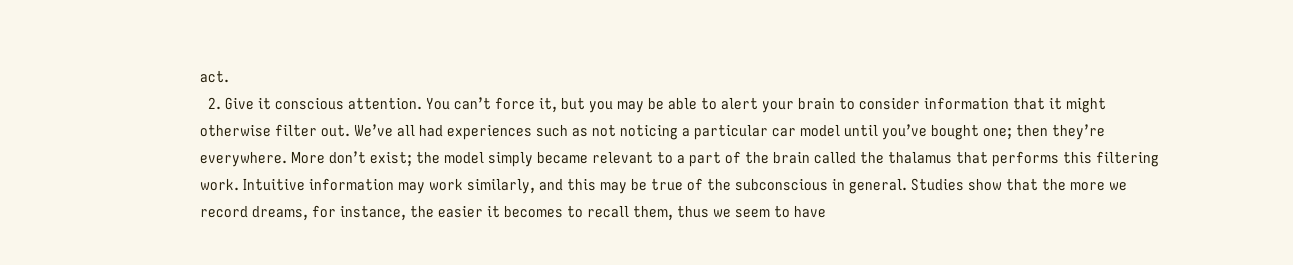act.
  2. Give it conscious attention. You can’t force it, but you may be able to alert your brain to consider information that it might otherwise filter out. We’ve all had experiences such as not noticing a particular car model until you’ve bought one; then they’re everywhere. More don’t exist; the model simply became relevant to a part of the brain called the thalamus that performs this filtering work. Intuitive information may work similarly, and this may be true of the subconscious in general. Studies show that the more we record dreams, for instance, the easier it becomes to recall them, thus we seem to have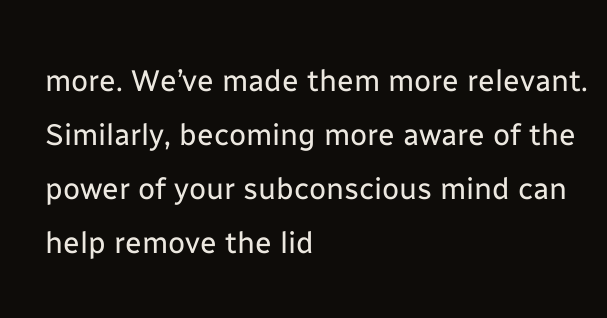more. We’ve made them more relevant. Similarly, becoming more aware of the power of your subconscious mind can help remove the lid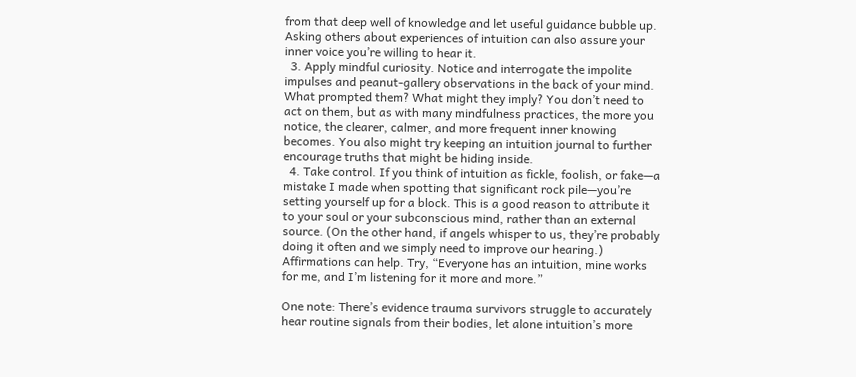from that deep well of knowledge and let useful guidance bubble up. Asking others about experiences of intuition can also assure your inner voice you’re willing to hear it.
  3. Apply mindful curiosity. Notice and interrogate the impolite impulses and peanut-gallery observations in the back of your mind. What prompted them? What might they imply? You don’t need to act on them, but as with many mindfulness practices, the more you notice, the clearer, calmer, and more frequent inner knowing becomes. You also might try keeping an intuition journal to further encourage truths that might be hiding inside.
  4. Take control. If you think of intuition as fickle, foolish, or fake—a mistake I made when spotting that significant rock pile—you’re setting yourself up for a block. This is a good reason to attribute it to your soul or your subconscious mind, rather than an external source. (On the other hand, if angels whisper to us, they’re probably doing it often and we simply need to improve our hearing.) Affirmations can help. Try, “Everyone has an intuition, mine works for me, and I’m listening for it more and more.”

One note: There’s evidence trauma survivors struggle to accurately hear routine signals from their bodies, let alone intuition’s more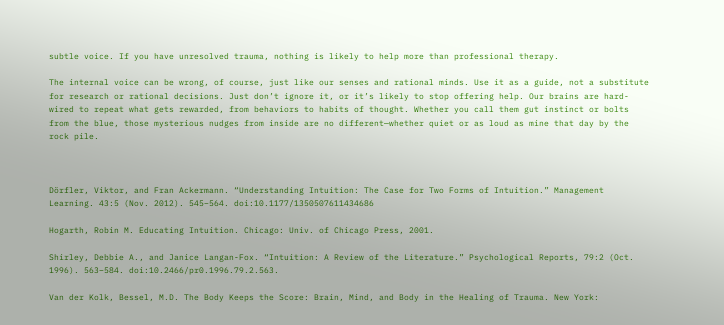subtle voice. If you have unresolved trauma, nothing is likely to help more than professional therapy.

The internal voice can be wrong, of course, just like our senses and rational minds. Use it as a guide, not a substitute for research or rational decisions. Just don’t ignore it, or it’s likely to stop offering help. Our brains are hard-wired to repeat what gets rewarded, from behaviors to habits of thought. Whether you call them gut instinct or bolts from the blue, those mysterious nudges from inside are no different—whether quiet or as loud as mine that day by the rock pile.



Dörfler, Viktor, and Fran Ackermann. “Understanding Intuition: The Case for Two Forms of Intuition.” Management Learning. 43:5 (Nov. 2012). 545–564. doi:10.1177/1350507611434686

Hogarth, Robin M. Educating Intuition. Chicago: Univ. of Chicago Press, 2001.

Shirley, Debbie A., and Janice Langan-Fox. “Intuition: A Review of the Literature.” Psychological Reports, 79:2 (Oct. 1996). 563–584. doi:10.2466/pr0.1996.79.2.563.

Van der Kolk, Bessel, M.D. The Body Keeps the Score: Brain, Mind, and Body in the Healing of Trauma. New York: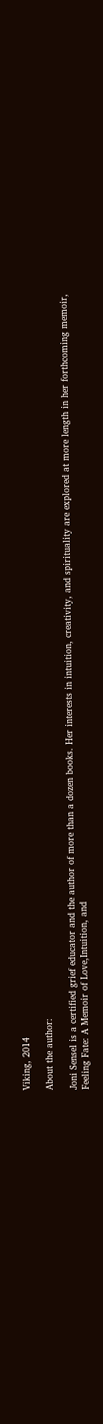Viking, 2014

About the author:

Joni Sensel is a certified grief educator and the author of more than a dozen books. Her interests in intuition, creativity, and spirituality are explored at more length in her forthcoming memoir, Feeling Fate: A Memoir of Love,Intuition, and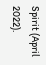Spirit (April 2022).